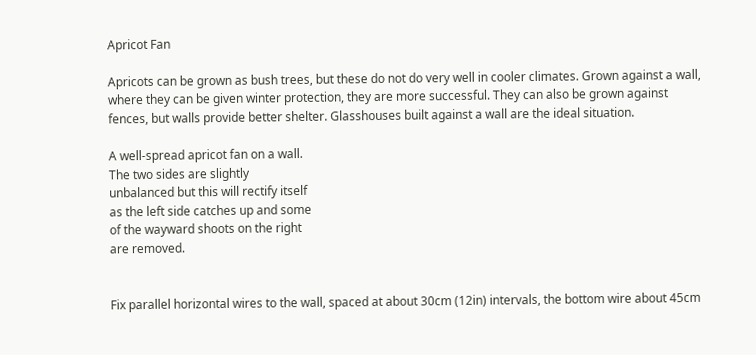Apricot Fan

Apricots can be grown as bush trees, but these do not do very well in cooler climates. Grown against a wall, where they can be given winter protection, they are more successful. They can also be grown against fences, but walls provide better shelter. Glasshouses built against a wall are the ideal situation.

A well-spread apricot fan on a wall.
The two sides are slightly
unbalanced but this will rectify itself
as the left side catches up and some
of the wayward shoots on the right
are removed.


Fix parallel horizontal wires to the wall, spaced at about 30cm (12in) intervals, the bottom wire about 45cm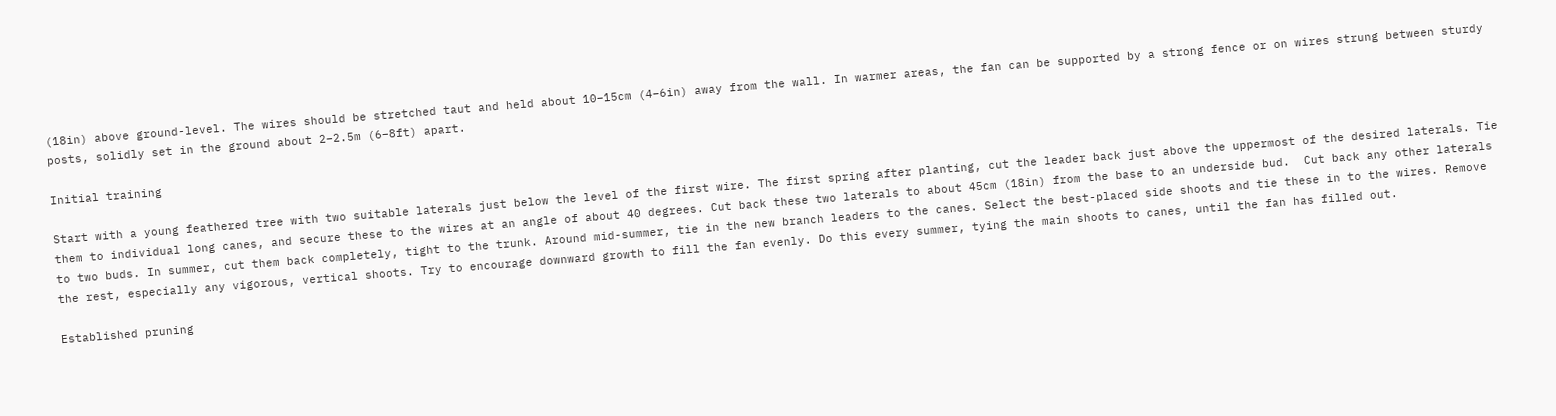(18in) above ground-level. The wires should be stretched taut and held about 10–15cm (4–6in) away from the wall. In warmer areas, the fan can be supported by a strong fence or on wires strung between sturdy posts, solidly set in the ground about 2–2.5m (6–8ft) apart.

Initial training

Start with a young feathered tree with two suitable laterals just below the level of the first wire. The first spring after planting, cut the leader back just above the uppermost of the desired laterals. Tie them to individual long canes, and secure these to the wires at an angle of about 40 degrees. Cut back these two laterals to about 45cm (18in) from the base to an underside bud.  Cut back any other laterals to two buds. In summer, cut them back completely, tight to the trunk. Around mid-summer, tie in the new branch leaders to the canes. Select the best-placed side shoots and tie these in to the wires. Remove the rest, especially any vigorous, vertical shoots. Try to encourage downward growth to fill the fan evenly. Do this every summer, tying the main shoots to canes, until the fan has filled out.

Established pruning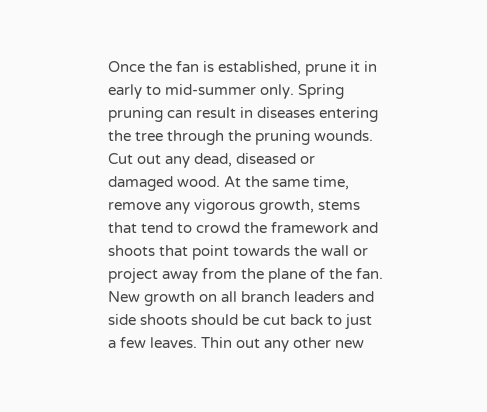Once the fan is established, prune it in early to mid-summer only. Spring pruning can result in diseases entering the tree through the pruning wounds. Cut out any dead, diseased or damaged wood. At the same time, remove any vigorous growth, stems that tend to crowd the framework and shoots that point towards the wall or project away from the plane of the fan. New growth on all branch leaders and side shoots should be cut back to just a few leaves. Thin out any other new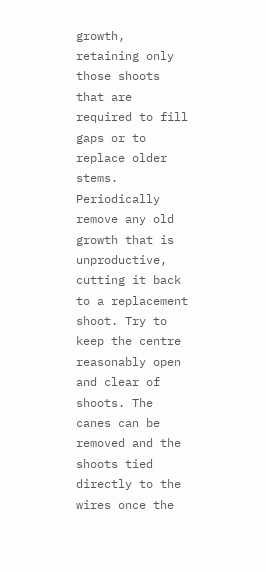growth, retaining only those shoots that are required to fill gaps or to replace older stems. Periodically remove any old growth that is unproductive, cutting it back to a replacement shoot. Try to keep the centre reasonably open and clear of shoots. The canes can be removed and the shoots tied directly to the wires once the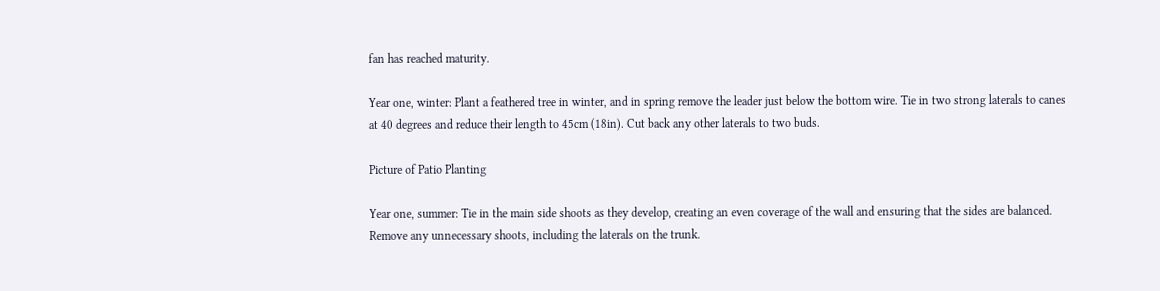fan has reached maturity.

Year one, winter: Plant a feathered tree in winter, and in spring remove the leader just below the bottom wire. Tie in two strong laterals to canes at 40 degrees and reduce their length to 45cm (18in). Cut back any other laterals to two buds.

Picture of Patio Planting

Year one, summer: Tie in the main side shoots as they develop, creating an even coverage of the wall and ensuring that the sides are balanced. Remove any unnecessary shoots, including the laterals on the trunk.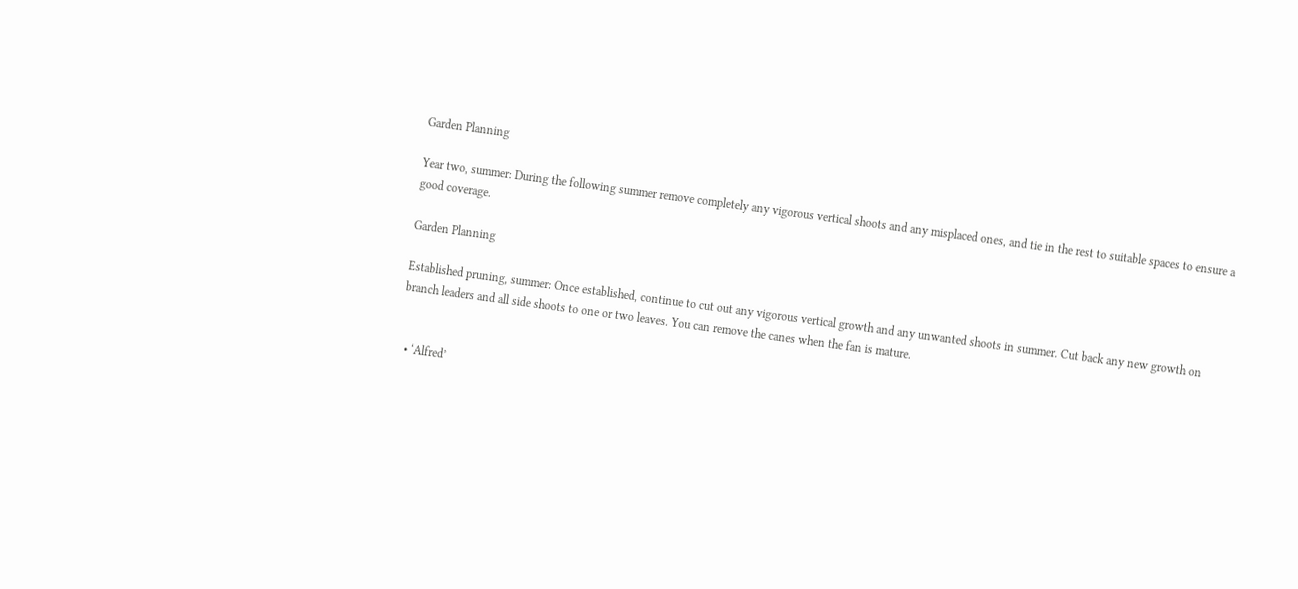Garden Planning

Year two, summer: During the following summer remove completely any vigorous vertical shoots and any misplaced ones, and tie in the rest to suitable spaces to ensure a good coverage.

Garden Planning

Established pruning, summer: Once established, continue to cut out any vigorous vertical growth and any unwanted shoots in summer. Cut back any new growth on branch leaders and all side shoots to one or two leaves. You can remove the canes when the fan is mature.


  • ‘Alfred’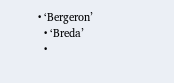• ‘Bergeron’
  • ‘Breda’
  •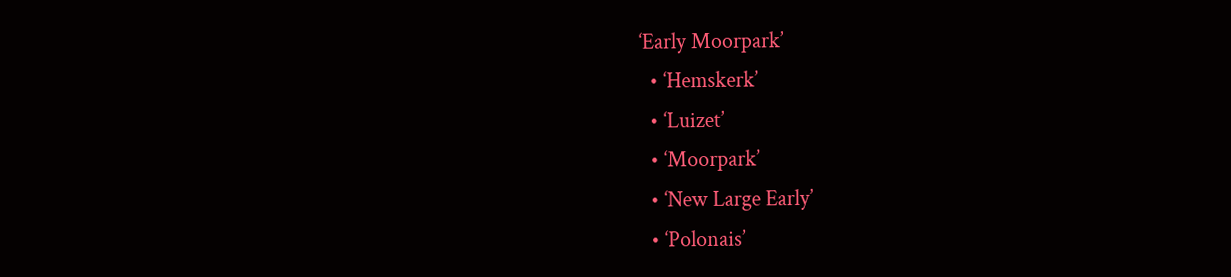‘Early Moorpark’
  • ‘Hemskerk’
  • ‘Luizet’
  • ‘Moorpark’
  • ‘New Large Early’
  • ‘Polonais’